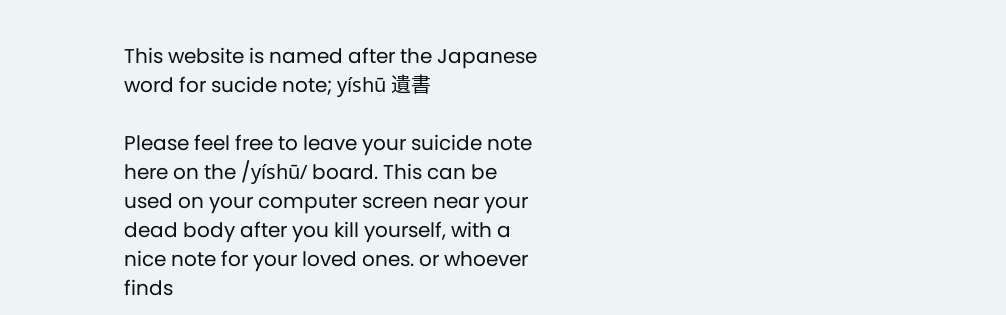This website is named after the Japanese word for sucide note; yíshū 遺書

Please feel free to leave your suicide note here on the /yíshū/ board. This can be used on your computer screen near your dead body after you kill yourself, with a nice note for your loved ones. or whoever finds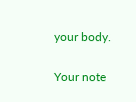your body.

Your note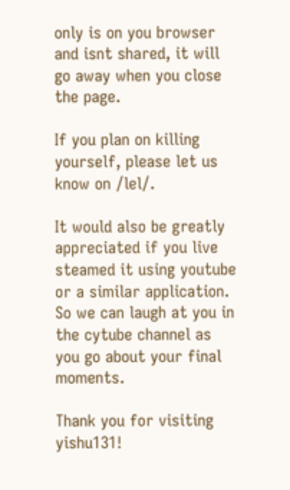only is on you browser and isnt shared, it will go away when you close the page.

If you plan on killing yourself, please let us know on /lel/.

It would also be greatly appreciated if you live steamed it using youtube or a similar application. So we can laugh at you in the cytube channel as you go about your final moments.

Thank you for visiting yishu131!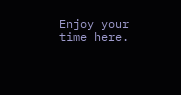Enjoy your time here.